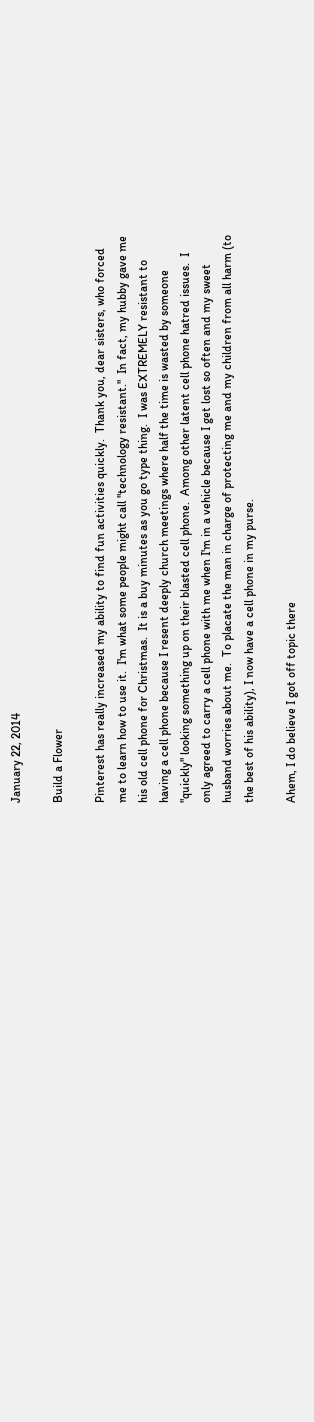January 22, 2014

Build a Flower

Pinterest has really increased my ability to find fun activities quickly.  Thank you, dear sisters, who forced me to learn how to use it.  I'm what some people might call "technology resistant."  In fact, my hubby gave me his old cell phone for Christmas.  It is a buy minutes as you go type thing.  I was EXTREMELY resistant to having a cell phone because I resent deeply church meetings where half the time is wasted by someone "quickly" looking something up on their blasted cell phone.  Among other latent cell phone hatred issues.  I only agreed to carry a cell phone with me when I'm in a vehicle because I get lost so often and my sweet husband worries about me.  To placate the man in charge of protecting me and my children from all harm (to the best of his ability), I now have a cell phone in my purse.

Ahem, I do believe I got off topic there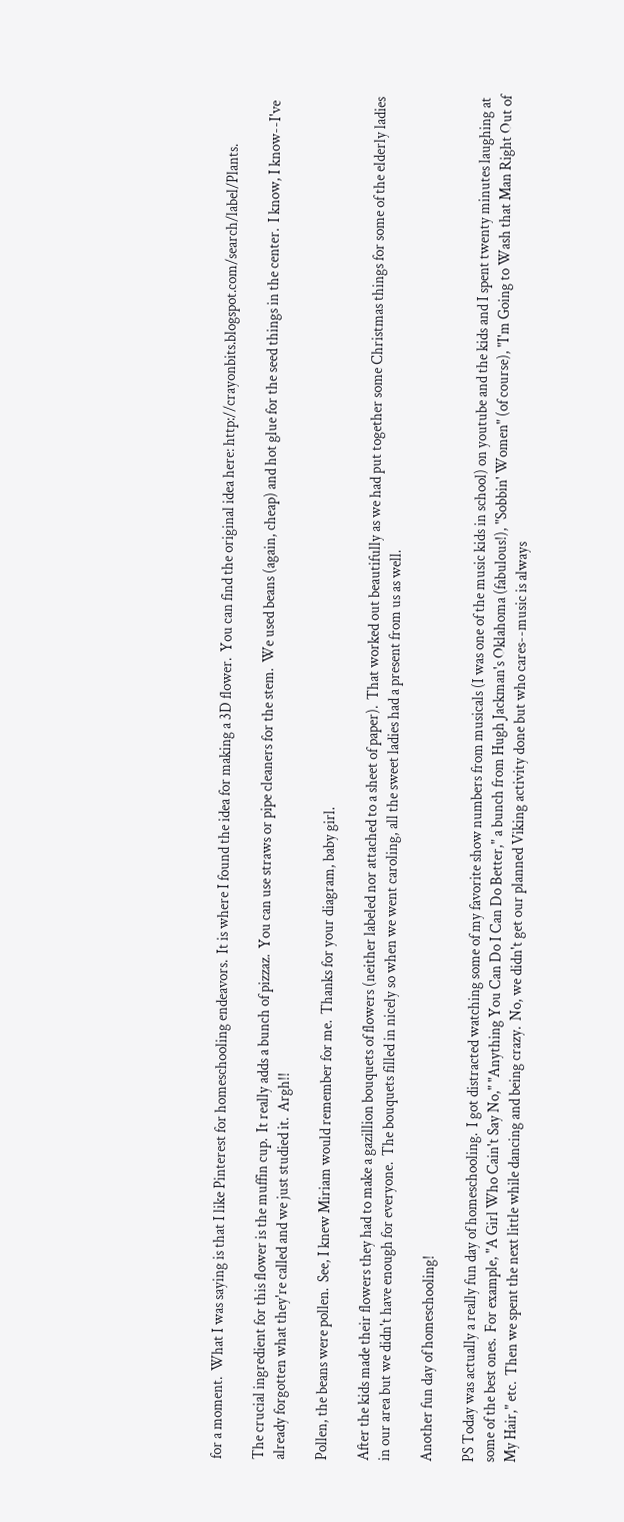for a moment.  What I was saying is that I like Pinterest for homeschooling endeavors.  It is where I found the idea for making a 3D flower.  You can find the original idea here: http://crayonbits.blogspot.com/search/label/Plants.

The crucial ingredient for this flower is the muffin cup.  It really adds a bunch of pizzaz.  You can use straws or pipe cleaners for the stem.  We used beans (again, cheap) and hot glue for the seed things in the center.  I know, I know--I've already forgotten what they're called and we just studied it.  Argh!!

Pollen, the beans were pollen.  See, I knew Miriam would remember for me.  Thanks for your diagram, baby girl.

After the kids made their flowers they had to make a gazillion bouquets of flowers (neither labeled nor attached to a sheet of paper).  That worked out beautifully as we had put together some Christmas things for some of the elderly ladies in our area but we didn't have enough for everyone.  The bouquets filled in nicely so when we went caroling, all the sweet ladies had a present from us as well.

Another fun day of homeschooling!

PS Today was actually a really fun day of homeschooling.  I got distracted watching some of my favorite show numbers from musicals (I was one of the music kids in school) on youtube and the kids and I spent twenty minutes laughing at some of the best ones.  For example, "A Girl Who Cain't Say No," "Anything You Can Do I Can Do Better," a bunch from Hugh Jackman's Oklahoma (fabulous!), "Sobbin' Women" (of course), "I'm Going to Wash that Man Right Out of My Hair," etc.  Then we spent the next little while dancing and being crazy.  No, we didn't get our planned Viking activity done but who cares--music is always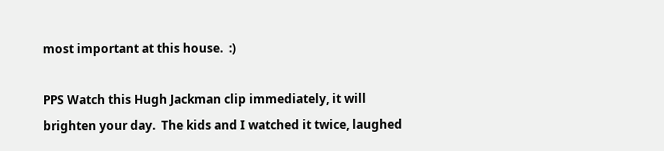most important at this house.  :)

PPS Watch this Hugh Jackman clip immediately, it will brighten your day.  The kids and I watched it twice, laughed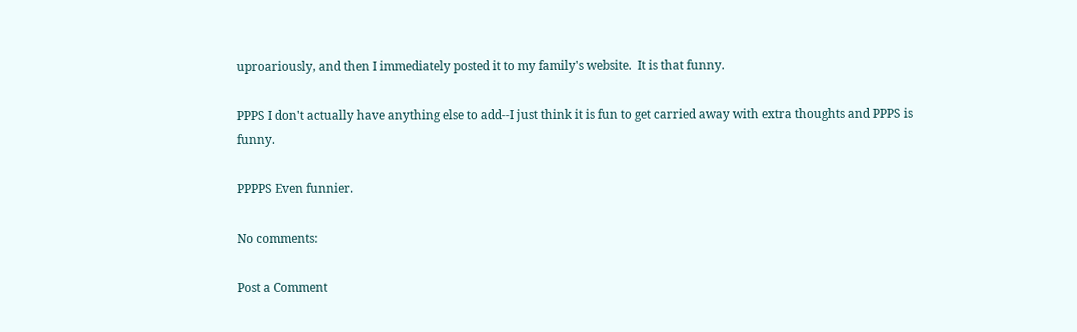uproariously, and then I immediately posted it to my family's website.  It is that funny.

PPPS I don't actually have anything else to add--I just think it is fun to get carried away with extra thoughts and PPPS is funny.

PPPPS Even funnier.

No comments:

Post a Comment